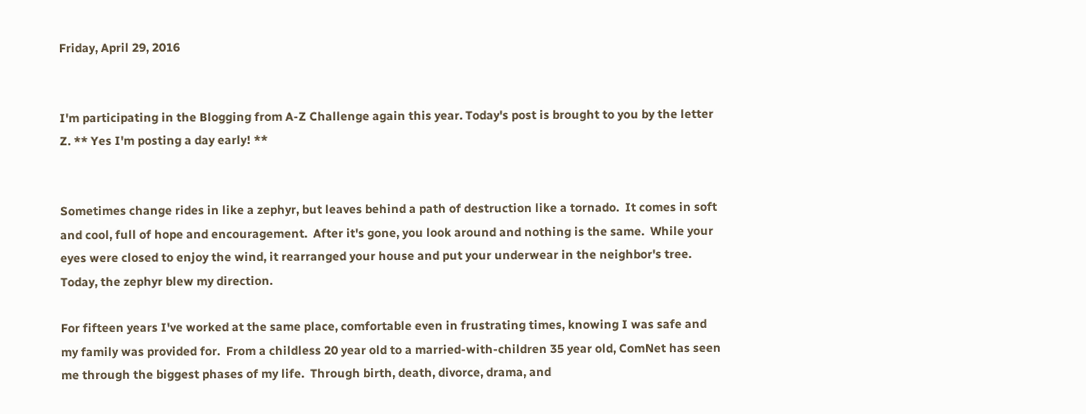Friday, April 29, 2016


I'm participating in the Blogging from A-Z Challenge again this year. Today's post is brought to you by the letter Z. ** Yes I'm posting a day early! **


Sometimes change rides in like a zephyr, but leaves behind a path of destruction like a tornado.  It comes in soft and cool, full of hope and encouragement.  After it's gone, you look around and nothing is the same.  While your eyes were closed to enjoy the wind, it rearranged your house and put your underwear in the neighbor's tree.  Today, the zephyr blew my direction.

For fifteen years I've worked at the same place, comfortable even in frustrating times, knowing I was safe and my family was provided for.  From a childless 20 year old to a married-with-children 35 year old, ComNet has seen me through the biggest phases of my life.  Through birth, death, divorce, drama, and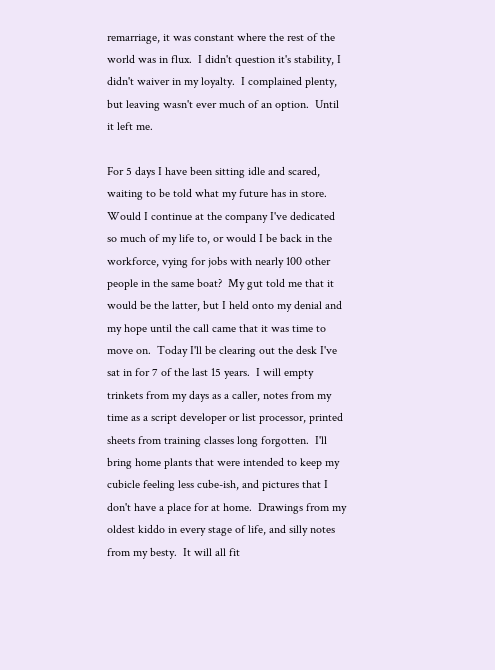remarriage, it was constant where the rest of the world was in flux.  I didn't question it's stability, I didn't waiver in my loyalty.  I complained plenty, but leaving wasn't ever much of an option.  Until it left me.

For 5 days I have been sitting idle and scared, waiting to be told what my future has in store.  Would I continue at the company I've dedicated so much of my life to, or would I be back in the workforce, vying for jobs with nearly 100 other people in the same boat?  My gut told me that it would be the latter, but I held onto my denial and my hope until the call came that it was time to move on.  Today I'll be clearing out the desk I've sat in for 7 of the last 15 years.  I will empty trinkets from my days as a caller, notes from my time as a script developer or list processor, printed sheets from training classes long forgotten.  I'll bring home plants that were intended to keep my cubicle feeling less cube-ish, and pictures that I don't have a place for at home.  Drawings from my oldest kiddo in every stage of life, and silly notes from my besty.  It will all fit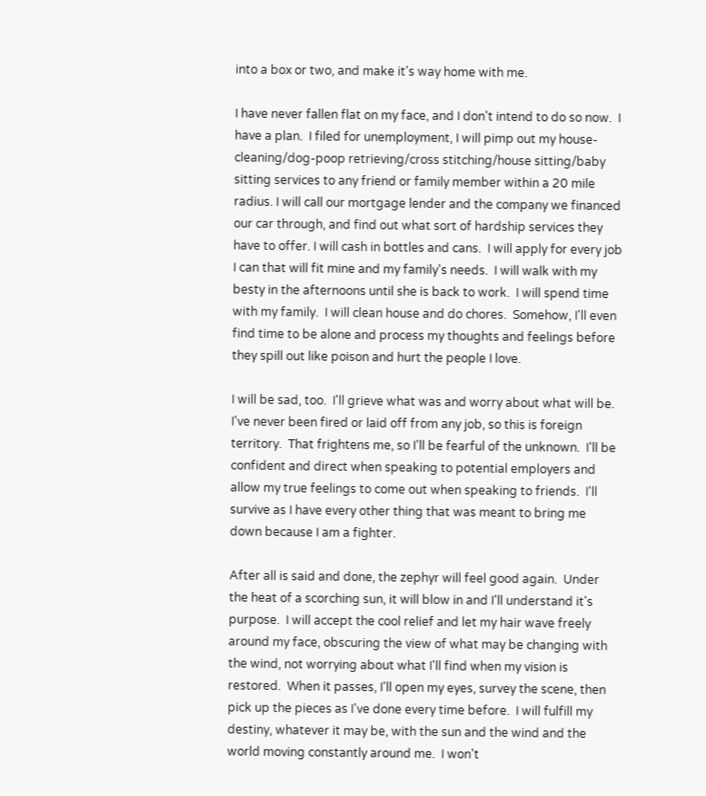into a box or two, and make it's way home with me.

I have never fallen flat on my face, and I don't intend to do so now.  I have a plan.  I filed for unemployment, I will pimp out my house-cleaning/dog-poop retrieving/cross stitching/house sitting/baby sitting services to any friend or family member within a 20 mile radius. I will call our mortgage lender and the company we financed our car through, and find out what sort of hardship services they have to offer. I will cash in bottles and cans.  I will apply for every job I can that will fit mine and my family's needs.  I will walk with my besty in the afternoons until she is back to work.  I will spend time with my family.  I will clean house and do chores.  Somehow, I'll even find time to be alone and process my thoughts and feelings before they spill out like poison and hurt the people I love.

I will be sad, too.  I'll grieve what was and worry about what will be.  I've never been fired or laid off from any job, so this is foreign territory.  That frightens me, so I'll be fearful of the unknown.  I'll be confident and direct when speaking to potential employers and allow my true feelings to come out when speaking to friends.  I'll survive as I have every other thing that was meant to bring me down because I am a fighter.

After all is said and done, the zephyr will feel good again.  Under the heat of a scorching sun, it will blow in and I'll understand it's purpose.  I will accept the cool relief and let my hair wave freely around my face, obscuring the view of what may be changing with the wind, not worrying about what I'll find when my vision is restored.  When it passes, I'll open my eyes, survey the scene, then pick up the pieces as I've done every time before.  I will fulfill my destiny, whatever it may be, with the sun and the wind and the world moving constantly around me.  I won't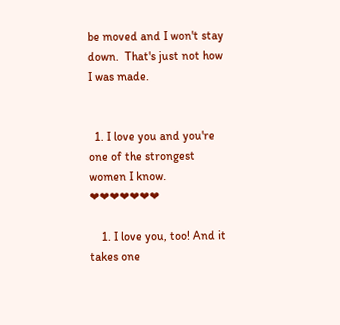be moved and I won't stay down.  That's just not how I was made.


  1. I love you and you're one of the strongest women I know. ❤❤❤❤❤❤❤

    1. I love you, too! And it takes one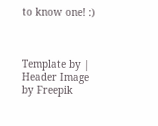to know one! :)



Template by | Header Image by Freepik